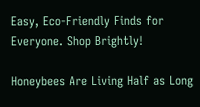Easy, Eco-Friendly Finds for Everyone. Shop Brightly!

Honeybees Are Living Half as Long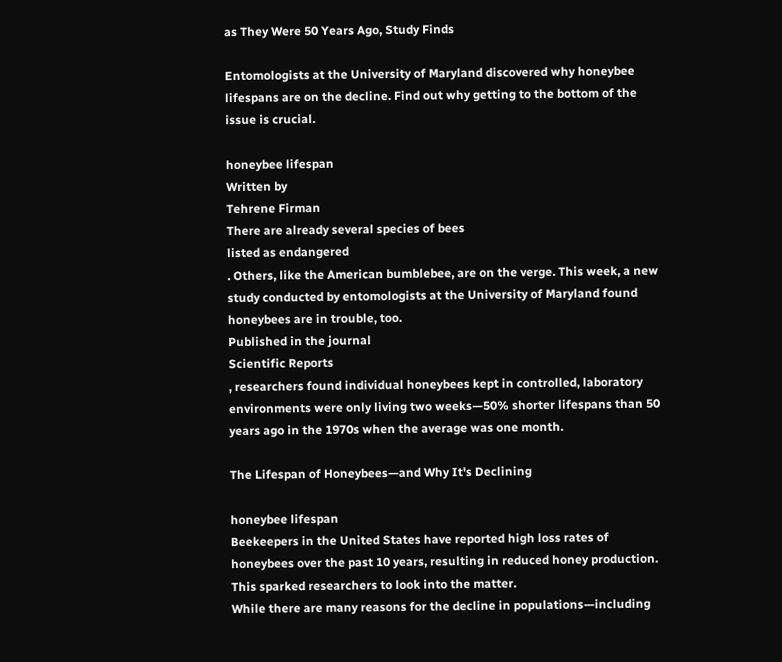as They Were 50 Years Ago, Study Finds

Entomologists at the University of Maryland discovered why honeybee lifespans are on the decline. Find out why getting to the bottom of the issue is crucial.

honeybee lifespan
Written by
Tehrene Firman
There are already several species of bees
listed as endangered
. Others, like the American bumblebee, are on the verge. This week, a new study conducted by entomologists at the University of Maryland found honeybees are in trouble, too.
Published in the journal
Scientific Reports
, researchers found individual honeybees kept in controlled, laboratory environments were only living two weeks—50% shorter lifespans than 50 years ago in the 1970s when the average was one month.

The Lifespan of Honeybees—and Why It's Declining

honeybee lifespan
Beekeepers in the United States have reported high loss rates of honeybees over the past 10 years, resulting in reduced honey production. This sparked researchers to look into the matter.
While there are many reasons for the decline in populations—including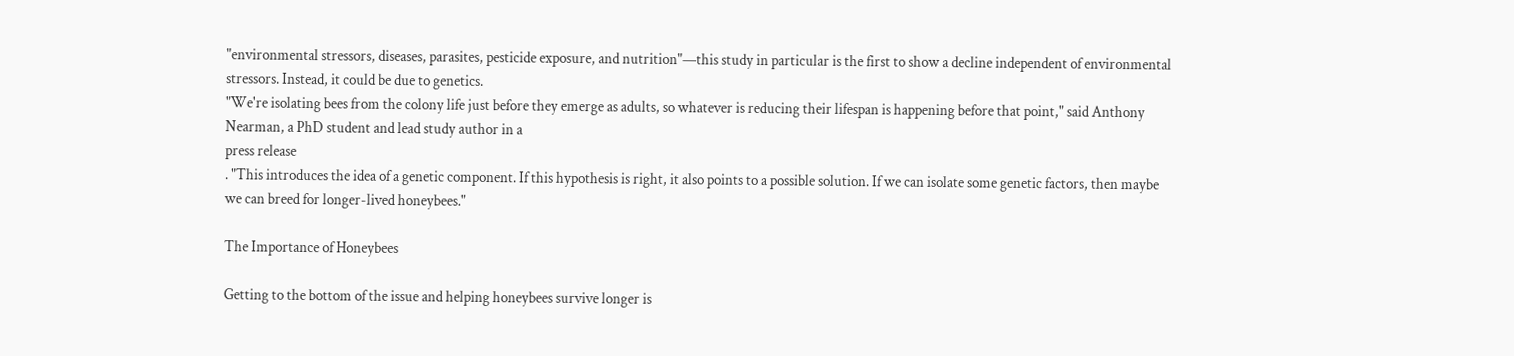"environmental stressors, diseases, parasites, pesticide exposure, and nutrition"—this study in particular is the first to show a decline independent of environmental stressors. Instead, it could be due to genetics.
"We're isolating bees from the colony life just before they emerge as adults, so whatever is reducing their lifespan is happening before that point," said Anthony Nearman, a PhD student and lead study author in a
press release
. "This introduces the idea of a genetic component. If this hypothesis is right, it also points to a possible solution. If we can isolate some genetic factors, then maybe we can breed for longer-lived honeybees."

The Importance of Honeybees

Getting to the bottom of the issue and helping honeybees survive longer is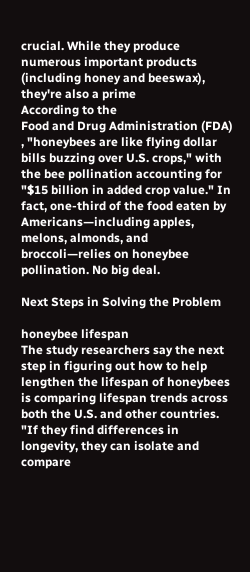crucial. While they produce numerous important products (including honey and beeswax), they're also a prime
According to the
Food and Drug Administration (FDA)
, "honeybees are like flying dollar bills buzzing over U.S. crops," with the bee pollination accounting for "$15 billion in added crop value." In fact, one-third of the food eaten by Americans—including apples, melons, almonds, and broccoli—relies on honeybee pollination. No big deal.

Next Steps in Solving the Problem

honeybee lifespan
The study researchers say the next step in figuring out how to help lengthen the lifespan of honeybees is comparing lifespan trends across both the U.S. and other countries. "If they find differences in longevity, they can isolate and compare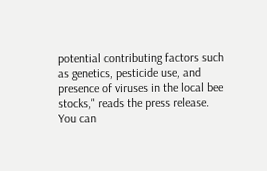potential contributing factors such as genetics, pesticide use, and presence of viruses in the local bee stocks," reads the press release.
You can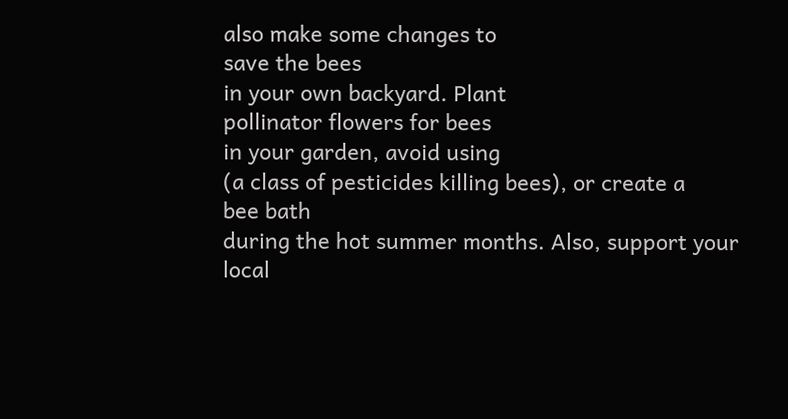also make some changes to
save the bees
in your own backyard. Plant
pollinator flowers for bees
in your garden, avoid using
(a class of pesticides killing bees), or create a
bee bath
during the hot summer months. Also, support your local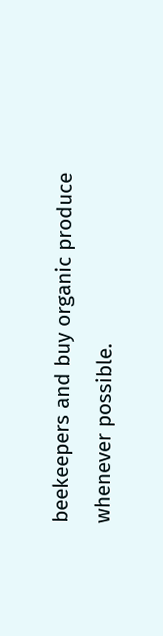beekeepers and buy organic produce whenever possible.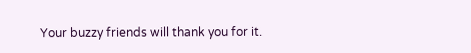Your buzzy friends will thank you for it.